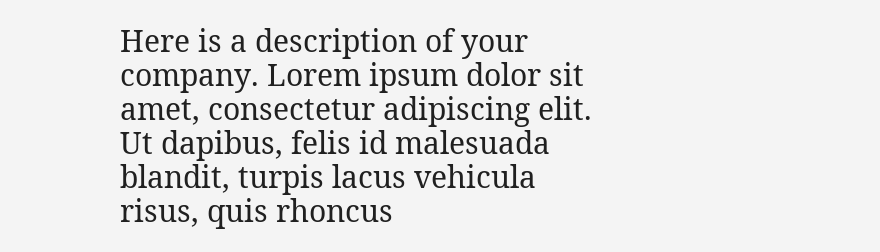Here is a description of your company. Lorem ipsum dolor sit amet, consectetur adipiscing elit. Ut dapibus, felis id malesuada blandit, turpis lacus vehicula risus, quis rhoncus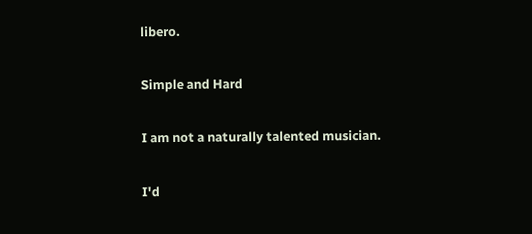libero.

Simple and Hard

I am not a naturally talented musician.

I'd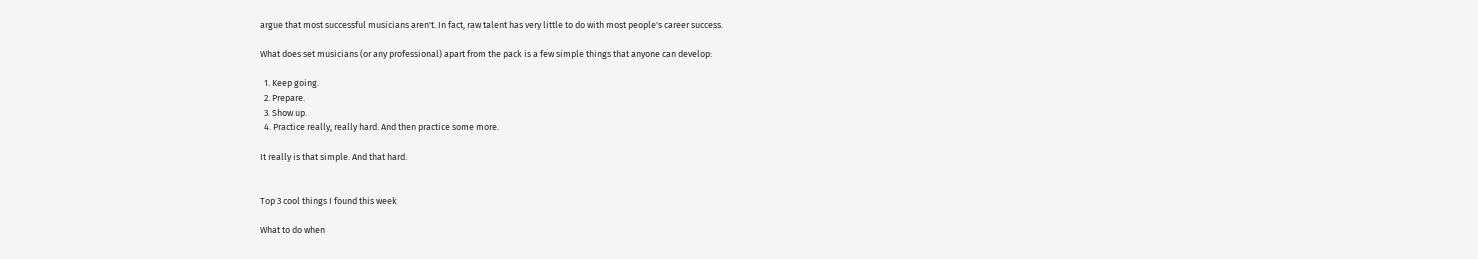argue that most successful musicians aren't. In fact, raw talent has very little to do with most people's career success.

What does set musicians (or any professional) apart from the pack is a few simple things that anyone can develop:

  1. Keep going.
  2. Prepare.
  3. Show up.
  4. Practice really, really hard. And then practice some more.

It really is that simple. And that hard.


Top 3 cool things I found this week

What to do when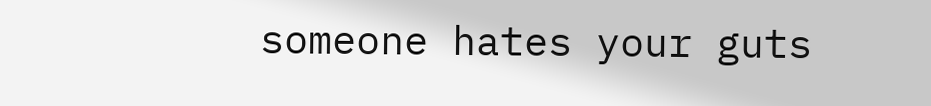someone hates your guts